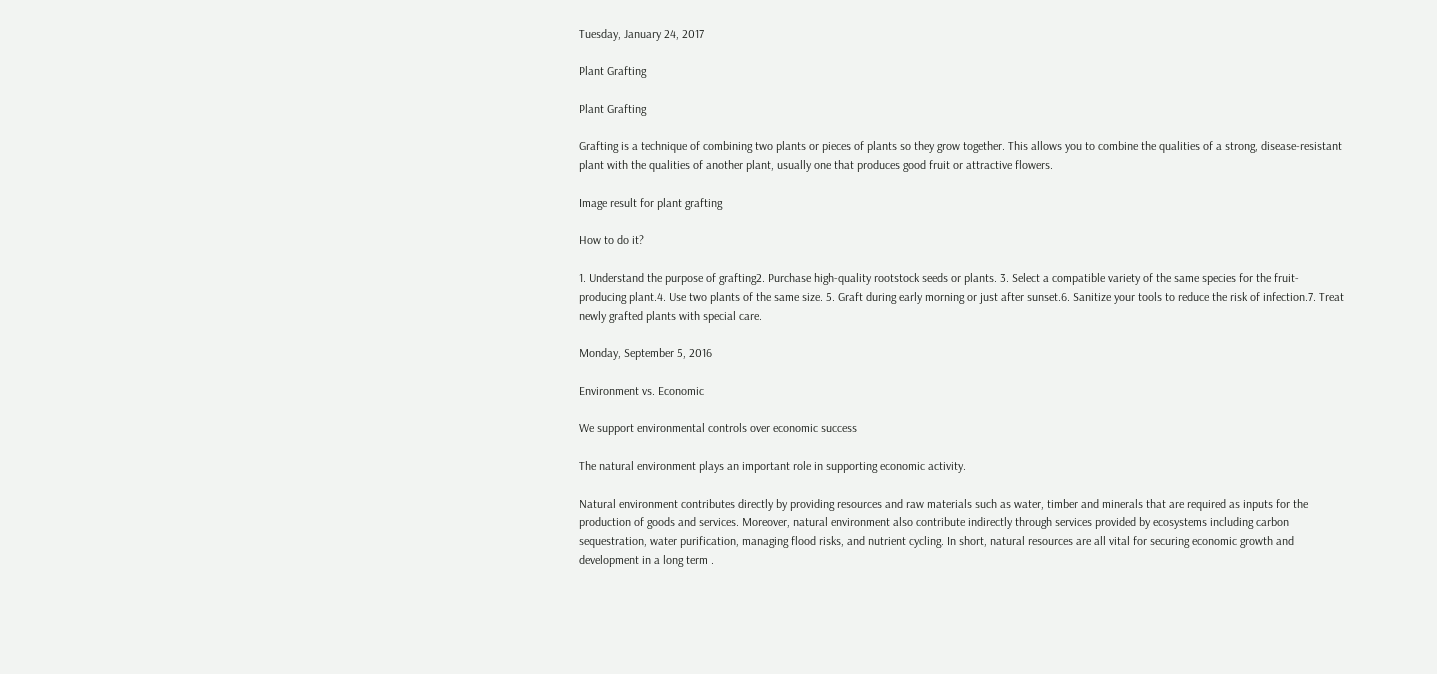Tuesday, January 24, 2017

Plant Grafting

Plant Grafting

Grafting is a technique of combining two plants or pieces of plants so they grow together. This allows you to combine the qualities of a strong, disease-resistant plant with the qualities of another plant, usually one that produces good fruit or attractive flowers.

Image result for plant grafting

How to do it?

1. Understand the purpose of grafting2. Purchase high-quality rootstock seeds or plants. 3. Select a compatible variety of the same species for the fruit-producing plant.4. Use two plants of the same size. 5. Graft during early morning or just after sunset.6. Sanitize your tools to reduce the risk of infection.7. Treat newly grafted plants with special care.

Monday, September 5, 2016

Environment vs. Economic

We support environmental controls over economic success

The natural environment plays an important role in supporting economic activity.

Natural environment contributes directly by providing resources and raw materials such as water, timber and minerals that are required as inputs for the production of goods and services. Moreover, natural environment also contribute indirectly through services provided by ecosystems including carbon sequestration, water purification, managing flood risks, and nutrient cycling. In short, natural resources are all vital for securing economic growth and development in a long term .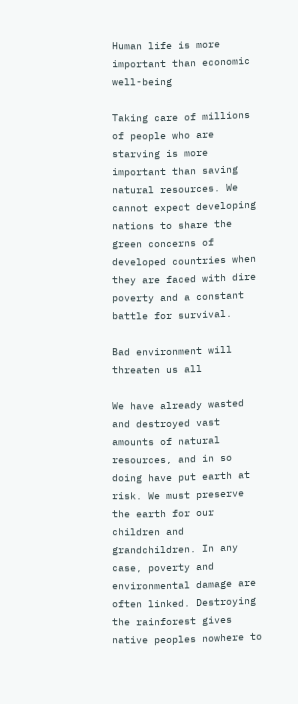Human life is more important than economic well-being

Taking care of millions of people who are starving is more important than saving natural resources. We cannot expect developing nations to share the green concerns of developed countries when they are faced with dire poverty and a constant battle for survival.

Bad environment will threaten us all

We have already wasted and destroyed vast amounts of natural resources, and in so doing have put earth at risk. We must preserve the earth for our children and grandchildren. In any case, poverty and environmental damage are often linked. Destroying the rainforest gives native peoples nowhere to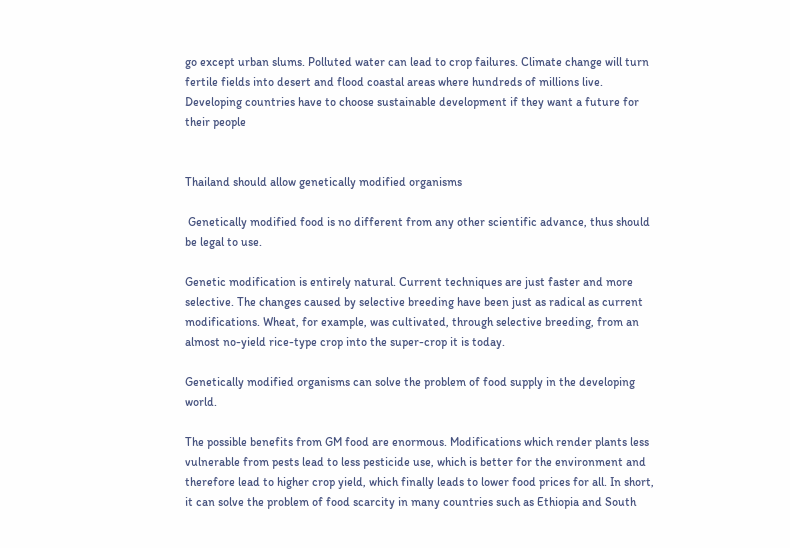go except urban slums. Polluted water can lead to crop failures. Climate change will turn fertile fields into desert and flood coastal areas where hundreds of millions live. Developing countries have to choose sustainable development if they want a future for their people


Thailand should allow genetically modified organisms

 Genetically modified food is no different from any other scientific advance, thus should be legal to use.

Genetic modification is entirely natural. Current techniques are just faster and more selective. The changes caused by selective breeding have been just as radical as current modifications. Wheat, for example, was cultivated, through selective breeding, from an almost no-yield rice-type crop into the super-crop it is today.

Genetically modified organisms can solve the problem of food supply in the developing world.

The possible benefits from GM food are enormous. Modifications which render plants less vulnerable from pests lead to less pesticide use, which is better for the environment and therefore lead to higher crop yield, which finally leads to lower food prices for all. In short, it can solve the problem of food scarcity in many countries such as Ethiopia and South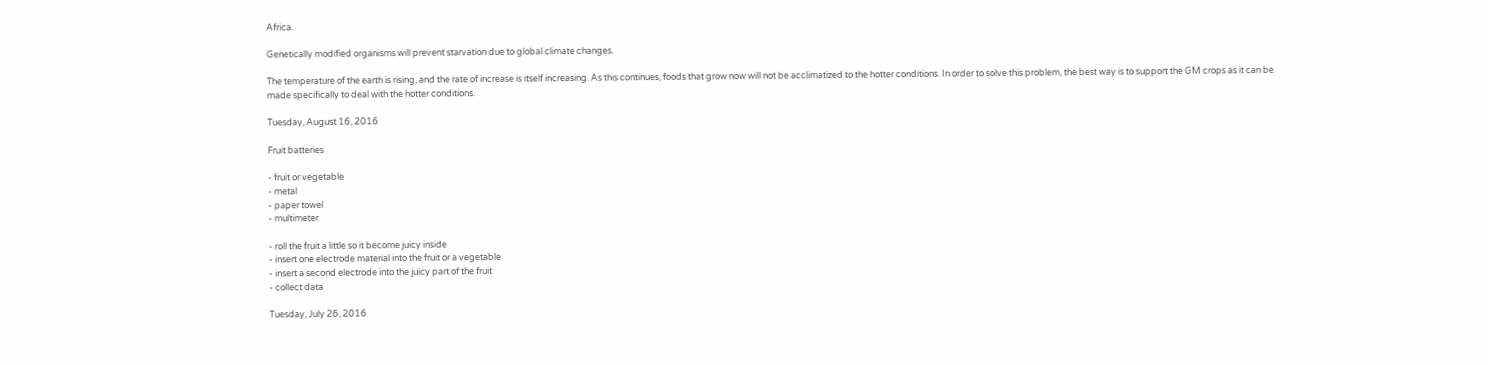Africa.

Genetically modified organisms will prevent starvation due to global climate changes.

The temperature of the earth is rising, and the rate of increase is itself increasing. As this continues, foods that grow now will not be acclimatized to the hotter conditions. In order to solve this problem, the best way is to support the GM crops as it can be made specifically to deal with the hotter conditions.

Tuesday, August 16, 2016

Fruit batteries

- fruit or vegetable
- metal
- paper towel
- multimeter

- roll the fruit a little so it become juicy inside
- insert one electrode material into the fruit or a vegetable
- insert a second electrode into the juicy part of the fruit
- collect data

Tuesday, July 26, 2016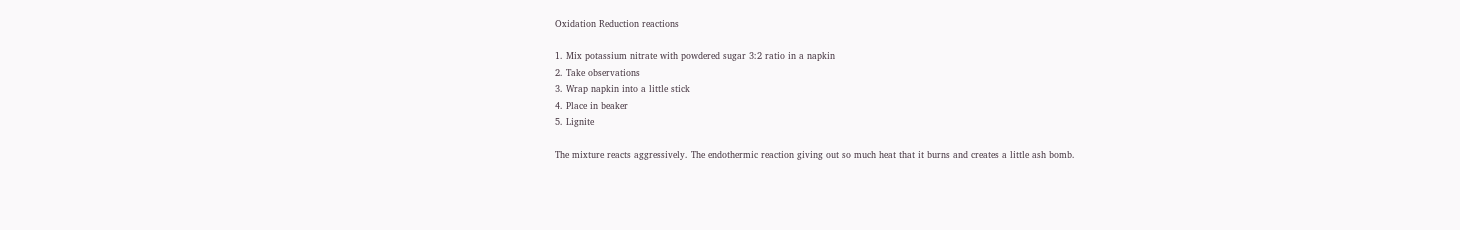Oxidation Reduction reactions

1. Mix potassium nitrate with powdered sugar 3:2 ratio in a napkin
2. Take observations
3. Wrap napkin into a little stick
4. Place in beaker
5. Lignite

The mixture reacts aggressively. The endothermic reaction giving out so much heat that it burns and creates a little ash bomb.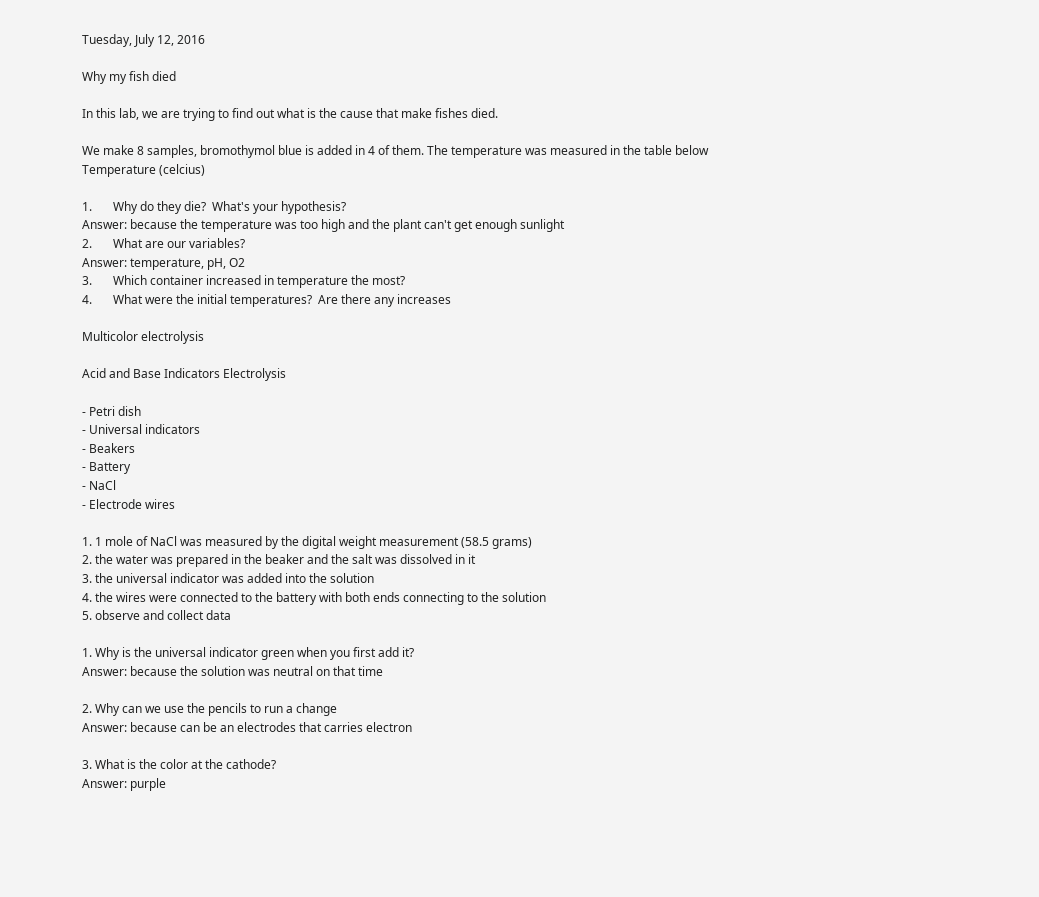Tuesday, July 12, 2016

Why my fish died

In this lab, we are trying to find out what is the cause that make fishes died.

We make 8 samples, bromothymol blue is added in 4 of them. The temperature was measured in the table below
Temperature (celcius)

1.       Why do they die?  What's your hypothesis?
Answer: because the temperature was too high and the plant can't get enough sunlight
2.       What are our variables?
Answer: temperature, pH, O2
3.       Which container increased in temperature the most?
4.       What were the initial temperatures?  Are there any increases

Multicolor electrolysis

Acid and Base Indicators Electrolysis

- Petri dish
- Universal indicators
- Beakers
- Battery
- NaCl
- Electrode wires

1. 1 mole of NaCl was measured by the digital weight measurement (58.5 grams)
2. the water was prepared in the beaker and the salt was dissolved in it
3. the universal indicator was added into the solution
4. the wires were connected to the battery with both ends connecting to the solution
5. observe and collect data

1. Why is the universal indicator green when you first add it?
Answer: because the solution was neutral on that time

2. Why can we use the pencils to run a change
Answer: because can be an electrodes that carries electron

3. What is the color at the cathode?
Answer: purple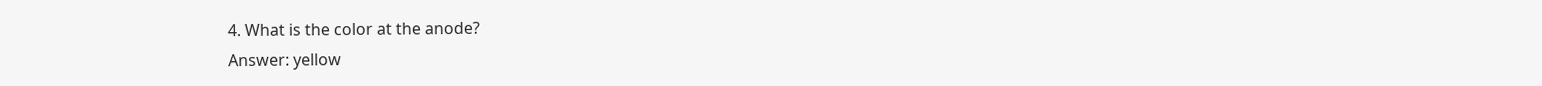4. What is the color at the anode?
Answer: yellow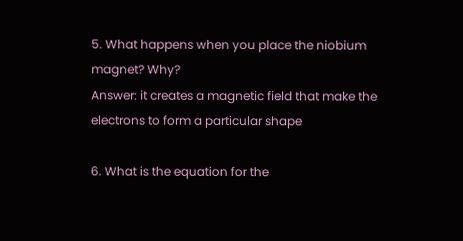5. What happens when you place the niobium magnet? Why?
Answer: it creates a magnetic field that make the electrons to form a particular shape

6. What is the equation for the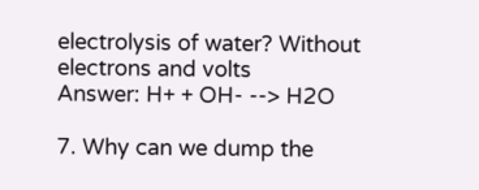electrolysis of water? Without electrons and volts
Answer: H+ + OH- --> H2O

7. Why can we dump the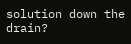solution down the drain?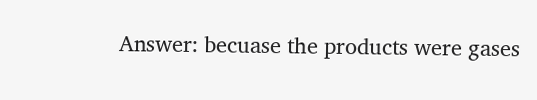Answer: becuase the products were gases